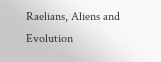Raelians, Aliens and Evolution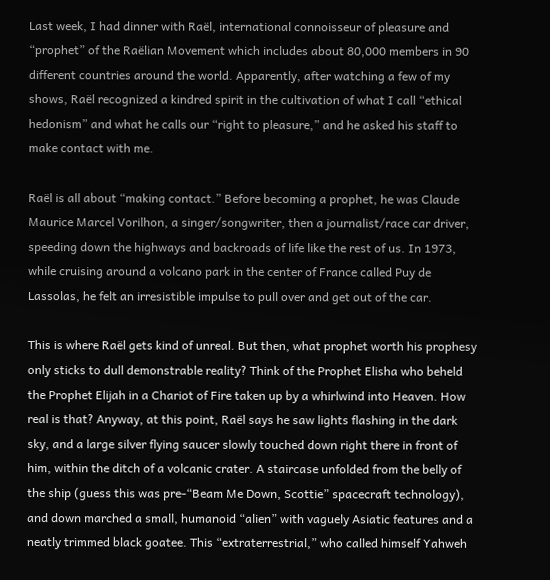Last week, I had dinner with Raël, international connoisseur of pleasure and “prophet” of the Raëlian Movement which includes about 80,000 members in 90 different countries around the world. Apparently, after watching a few of my shows, Raël recognized a kindred spirit in the cultivation of what I call “ethical hedonism” and what he calls our “right to pleasure,” and he asked his staff to make contact with me.

Raël is all about “making contact.” Before becoming a prophet, he was Claude Maurice Marcel Vorilhon, a singer/songwriter, then a journalist/race car driver, speeding down the highways and backroads of life like the rest of us. In 1973, while cruising around a volcano park in the center of France called Puy de Lassolas, he felt an irresistible impulse to pull over and get out of the car.

This is where Raël gets kind of unreal. But then, what prophet worth his prophesy only sticks to dull demonstrable reality? Think of the Prophet Elisha who beheld the Prophet Elijah in a Chariot of Fire taken up by a whirlwind into Heaven. How real is that? Anyway, at this point, Raël says he saw lights flashing in the dark sky, and a large silver flying saucer slowly touched down right there in front of him, within the ditch of a volcanic crater. A staircase unfolded from the belly of the ship (guess this was pre-“Beam Me Down, Scottie” spacecraft technology), and down marched a small, humanoid “alien” with vaguely Asiatic features and a neatly trimmed black goatee. This “extraterrestrial,” who called himself Yahweh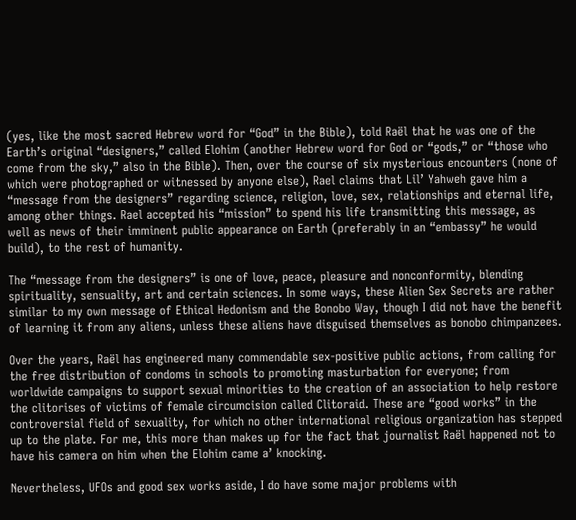(yes, like the most sacred Hebrew word for “God” in the Bible), told Raël that he was one of the Earth’s original “designers,” called Elohim (another Hebrew word for God or “gods,” or “those who come from the sky,” also in the Bible). Then, over the course of six mysterious encounters (none of which were photographed or witnessed by anyone else), Rael claims that Lil’ Yahweh gave him a “message from the designers” regarding science, religion, love, sex, relationships and eternal life, among other things. Rael accepted his “mission” to spend his life transmitting this message, as well as news of their imminent public appearance on Earth (preferably in an “embassy” he would build), to the rest of humanity.

The “message from the designers” is one of love, peace, pleasure and nonconformity, blending spirituality, sensuality, art and certain sciences. In some ways, these Alien Sex Secrets are rather similar to my own message of Ethical Hedonism and the Bonobo Way, though I did not have the benefit of learning it from any aliens, unless these aliens have disguised themselves as bonobo chimpanzees.

Over the years, Raël has engineered many commendable sex-positive public actions, from calling for the free distribution of condoms in schools to promoting masturbation for everyone; from worldwide campaigns to support sexual minorities to the creation of an association to help restore the clitorises of victims of female circumcision called Clitoraid. These are “good works” in the controversial field of sexuality, for which no other international religious organization has stepped up to the plate. For me, this more than makes up for the fact that journalist Raël happened not to have his camera on him when the Elohim came a’ knocking.

Nevertheless, UFOs and good sex works aside, I do have some major problems with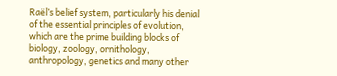Raël’s belief system, particularly his denial of the essential principles of evolution, which are the prime building blocks of biology, zoology, ornithology, anthropology, genetics and many other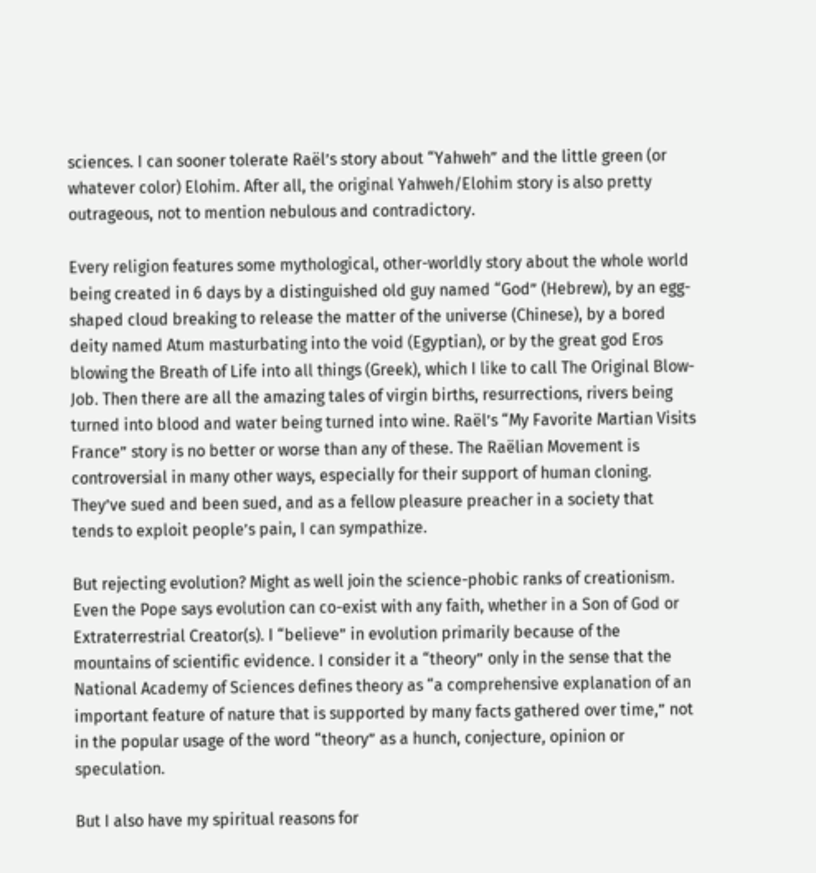sciences. I can sooner tolerate Raël’s story about “Yahweh” and the little green (or whatever color) Elohim. After all, the original Yahweh/Elohim story is also pretty outrageous, not to mention nebulous and contradictory.

Every religion features some mythological, other-worldly story about the whole world being created in 6 days by a distinguished old guy named “God” (Hebrew), by an egg-shaped cloud breaking to release the matter of the universe (Chinese), by a bored deity named Atum masturbating into the void (Egyptian), or by the great god Eros blowing the Breath of Life into all things (Greek), which I like to call The Original Blow-Job. Then there are all the amazing tales of virgin births, resurrections, rivers being turned into blood and water being turned into wine. Raël’s “My Favorite Martian Visits France” story is no better or worse than any of these. The Raëlian Movement is controversial in many other ways, especially for their support of human cloning. They’ve sued and been sued, and as a fellow pleasure preacher in a society that tends to exploit people’s pain, I can sympathize.

But rejecting evolution? Might as well join the science-phobic ranks of creationism. Even the Pope says evolution can co-exist with any faith, whether in a Son of God or Extraterrestrial Creator(s). I “believe” in evolution primarily because of the mountains of scientific evidence. I consider it a “theory” only in the sense that the National Academy of Sciences defines theory as “a comprehensive explanation of an important feature of nature that is supported by many facts gathered over time,” not in the popular usage of the word “theory” as a hunch, conjecture, opinion or speculation.

But I also have my spiritual reasons for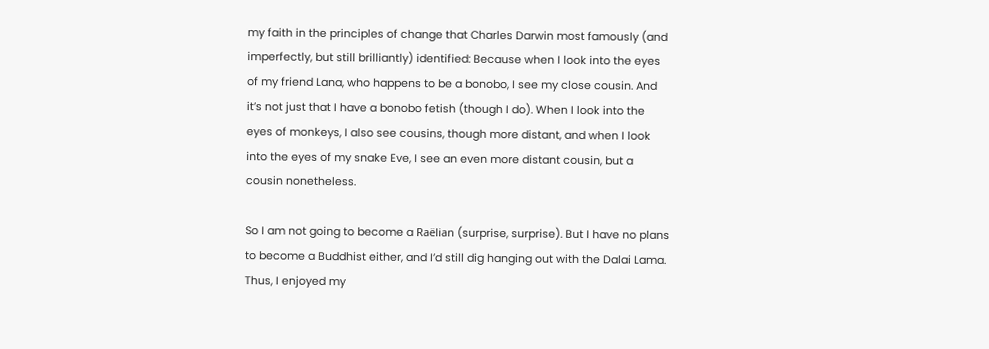my faith in the principles of change that Charles Darwin most famously (and imperfectly, but still brilliantly) identified: Because when I look into the eyes of my friend Lana, who happens to be a bonobo, I see my close cousin. And it’s not just that I have a bonobo fetish (though I do). When I look into the eyes of monkeys, I also see cousins, though more distant, and when I look into the eyes of my snake Eve, I see an even more distant cousin, but a cousin nonetheless.

So I am not going to become a Raëlian (surprise, surprise). But I have no plans to become a Buddhist either, and I’d still dig hanging out with the Dalai Lama. Thus, I enjoyed my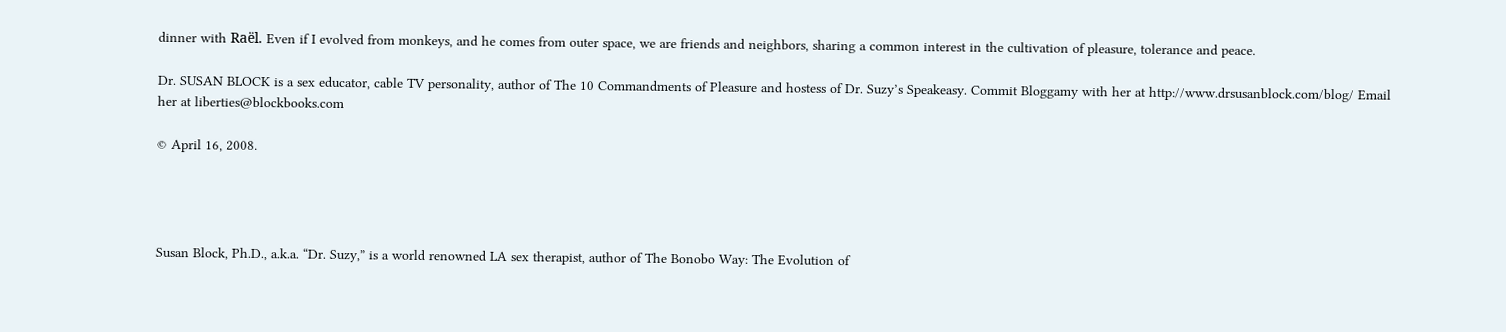dinner with Raël. Even if I evolved from monkeys, and he comes from outer space, we are friends and neighbors, sharing a common interest in the cultivation of pleasure, tolerance and peace.

Dr. SUSAN BLOCK is a sex educator, cable TV personality, author of The 10 Commandments of Pleasure and hostess of Dr. Suzy’s Speakeasy. Commit Bloggamy with her at http://www.drsusanblock.com/blog/ Email her at liberties@blockbooks.com

© April 16, 2008.




Susan Block, Ph.D., a.k.a. “Dr. Suzy,” is a world renowned LA sex therapist, author of The Bonobo Way: The Evolution of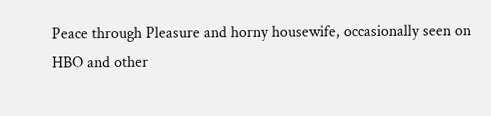Peace through Pleasure and horny housewife, occasionally seen on HBO and other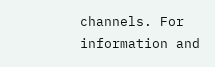channels. For information and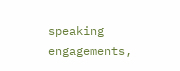speaking engagements,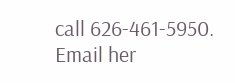call 626-461-5950. Email her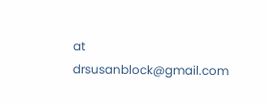at drsusanblock@gmail.com